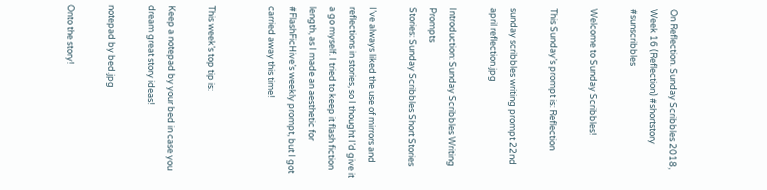On Reflection. Sunday Scribbles 2018, Week 16 (Reflection) #shortstory #sunscribbles

Welcome to Sunday Scribbles!

This Sunday’s prompt is: Reflection

sunday scribbles writing prompt 22nd april reflection.jpg

Introduction: Sunday Scribbles Writing Prompts
Stories: Sunday Scribbles Short Stories

I’ve always liked the use of mirrors and reflections in stories, so I thought I’d give it a go myself. I tried to keep it flash fiction length, as I made an aesthetic for #FlashFicHive’s weekly prompt, but I got carried away this time!


This week’s top tip is:

Keep a notepad by your bed in case you dream great story ideas!

notepad by bed.jpg

Onto the story!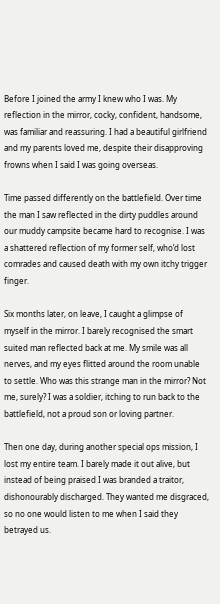Before I joined the army I knew who I was. My reflection in the mirror, cocky, confident, handsome, was familiar and reassuring. I had a beautiful girlfriend and my parents loved me, despite their disapproving frowns when I said I was going overseas.

Time passed differently on the battlefield. Over time the man I saw reflected in the dirty puddles around our muddy campsite became hard to recognise. I was a shattered reflection of my former self, who’d lost comrades and caused death with my own itchy trigger finger.

Six months later, on leave, I caught a glimpse of myself in the mirror. I barely recognised the smart suited man reflected back at me. My smile was all nerves, and my eyes flitted around the room unable to settle. Who was this strange man in the mirror? Not me, surely? I was a soldier, itching to run back to the battlefield, not a proud son or loving partner.

Then one day, during another special ops mission, I lost my entire team. I barely made it out alive, but instead of being praised I was branded a traitor, dishonourably discharged. They wanted me disgraced, so no one would listen to me when I said they betrayed us.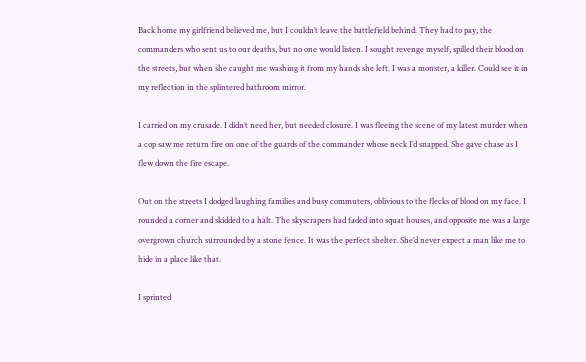Back home my girlfriend believed me, but I couldn’t leave the battlefield behind. They had to pay, the commanders who sent us to our deaths, but no one would listen. I sought revenge myself, spilled their blood on the streets, but when she caught me washing it from my hands she left. I was a monster, a killer. Could see it in my reflection in the splintered bathroom mirror.

I carried on my crusade. I didn’t need her, but needed closure. I was fleeing the scene of my latest murder when a cop saw me return fire on one of the guards of the commander whose neck I’d snapped. She gave chase as I flew down the fire escape.

Out on the streets I dodged laughing families and busy commuters, oblivious to the flecks of blood on my face. I rounded a corner and skidded to a halt. The skyscrapers had faded into squat houses, and opposite me was a large overgrown church surrounded by a stone fence. It was the perfect shelter. She’d never expect a man like me to hide in a place like that.

I sprinted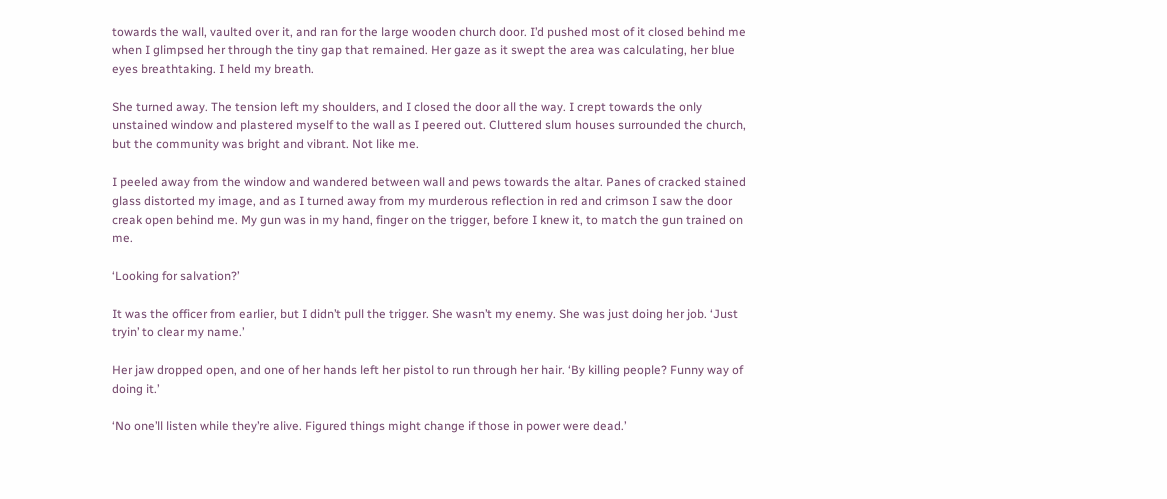towards the wall, vaulted over it, and ran for the large wooden church door. I’d pushed most of it closed behind me when I glimpsed her through the tiny gap that remained. Her gaze as it swept the area was calculating, her blue eyes breathtaking. I held my breath.

She turned away. The tension left my shoulders, and I closed the door all the way. I crept towards the only unstained window and plastered myself to the wall as I peered out. Cluttered slum houses surrounded the church, but the community was bright and vibrant. Not like me.

I peeled away from the window and wandered between wall and pews towards the altar. Panes of cracked stained glass distorted my image, and as I turned away from my murderous reflection in red and crimson I saw the door creak open behind me. My gun was in my hand, finger on the trigger, before I knew it, to match the gun trained on me.

‘Looking for salvation?’

It was the officer from earlier, but I didn’t pull the trigger. She wasn’t my enemy. She was just doing her job. ‘Just tryin’ to clear my name.’

Her jaw dropped open, and one of her hands left her pistol to run through her hair. ‘By killing people? Funny way of doing it.’

‘No one’ll listen while they’re alive. Figured things might change if those in power were dead.’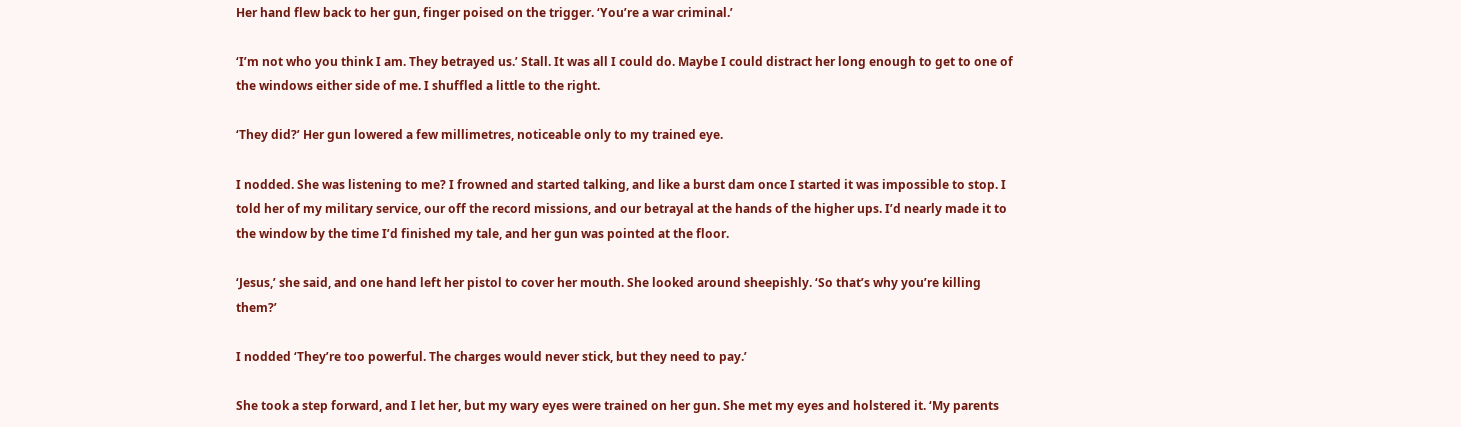Her hand flew back to her gun, finger poised on the trigger. ‘You’re a war criminal.’

‘I’m not who you think I am. They betrayed us.’ Stall. It was all I could do. Maybe I could distract her long enough to get to one of the windows either side of me. I shuffled a little to the right.

‘They did?’ Her gun lowered a few millimetres, noticeable only to my trained eye.

I nodded. She was listening to me? I frowned and started talking, and like a burst dam once I started it was impossible to stop. I told her of my military service, our off the record missions, and our betrayal at the hands of the higher ups. I’d nearly made it to the window by the time I’d finished my tale, and her gun was pointed at the floor.

‘Jesus,’ she said, and one hand left her pistol to cover her mouth. She looked around sheepishly. ‘So that’s why you’re killing them?’

I nodded ‘They’re too powerful. The charges would never stick, but they need to pay.’

She took a step forward, and I let her, but my wary eyes were trained on her gun. She met my eyes and holstered it. ‘My parents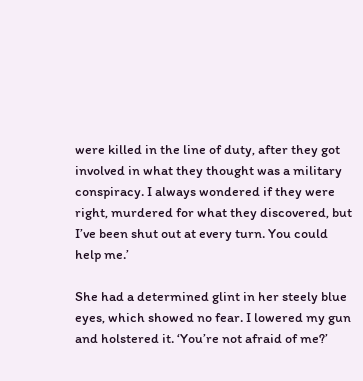were killed in the line of duty, after they got involved in what they thought was a military conspiracy. I always wondered if they were right, murdered for what they discovered, but I’ve been shut out at every turn. You could help me.’

She had a determined glint in her steely blue eyes, which showed no fear. I lowered my gun and holstered it. ‘You’re not afraid of me?’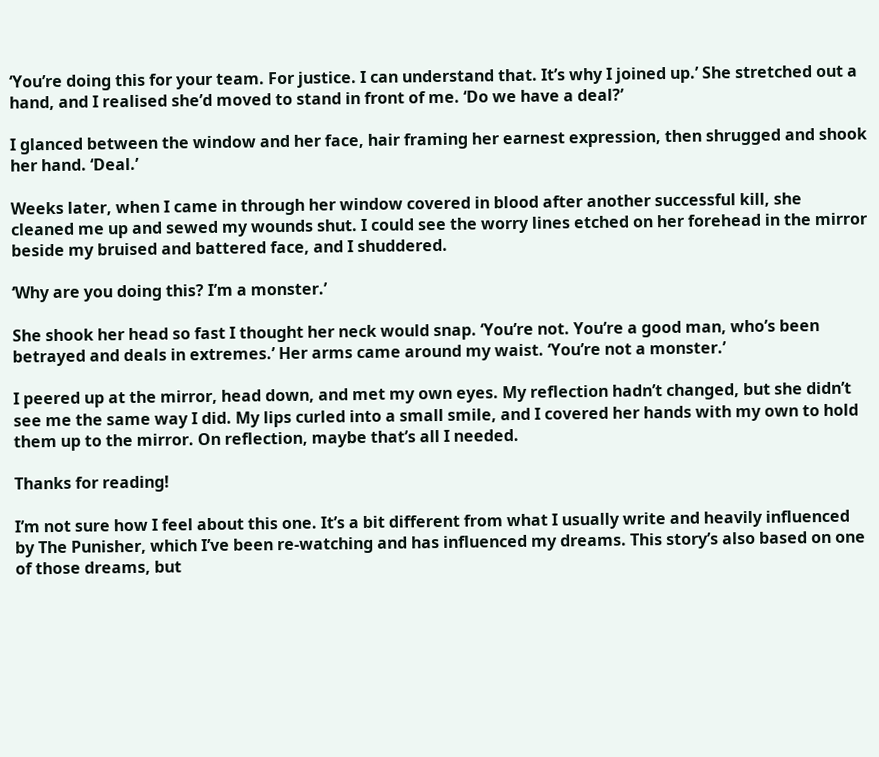‘You’re doing this for your team. For justice. I can understand that. It’s why I joined up.’ She stretched out a hand, and I realised she’d moved to stand in front of me. ‘Do we have a deal?’

I glanced between the window and her face, hair framing her earnest expression, then shrugged and shook her hand. ‘Deal.’

Weeks later, when I came in through her window covered in blood after another successful kill, she cleaned me up and sewed my wounds shut. I could see the worry lines etched on her forehead in the mirror beside my bruised and battered face, and I shuddered.

‘Why are you doing this? I’m a monster.’

She shook her head so fast I thought her neck would snap. ‘You’re not. You’re a good man, who’s been betrayed and deals in extremes.’ Her arms came around my waist. ‘You’re not a monster.’

I peered up at the mirror, head down, and met my own eyes. My reflection hadn’t changed, but she didn’t see me the same way I did. My lips curled into a small smile, and I covered her hands with my own to hold them up to the mirror. On reflection, maybe that’s all I needed.

Thanks for reading!

I’m not sure how I feel about this one. It’s a bit different from what I usually write and heavily influenced by The Punisher, which I’ve been re-watching and has influenced my dreams. This story’s also based on one of those dreams, but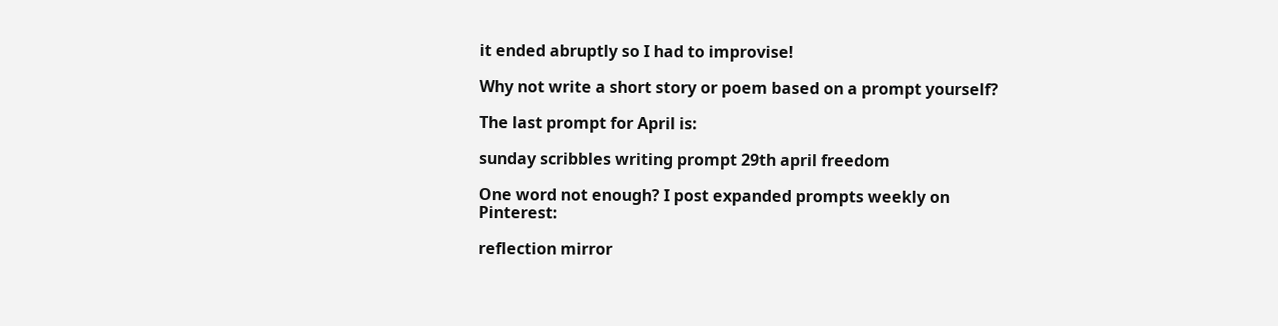it ended abruptly so I had to improvise!

Why not write a short story or poem based on a prompt yourself?

The last prompt for April is:

sunday scribbles writing prompt 29th april freedom

One word not enough? I post expanded prompts weekly on Pinterest:

reflection mirror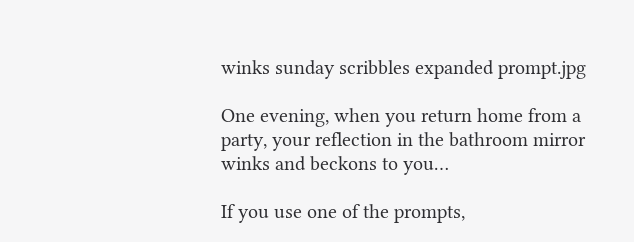winks sunday scribbles expanded prompt.jpg

One evening, when you return home from a party, your reflection in the bathroom mirror winks and beckons to you…

If you use one of the prompts,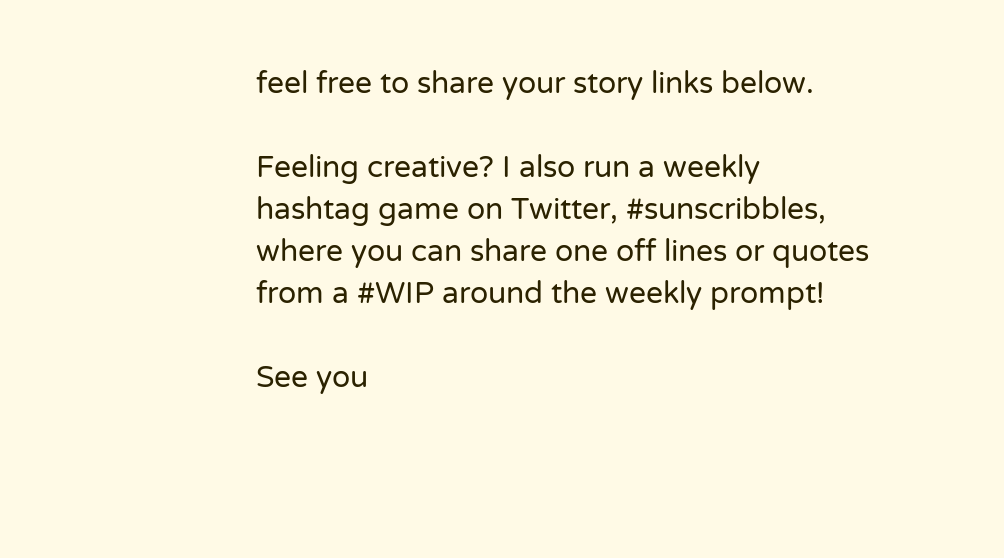feel free to share your story links below.

Feeling creative? I also run a weekly hashtag game on Twitter, #sunscribbles, where you can share one off lines or quotes from a #WIP around the weekly prompt!

See you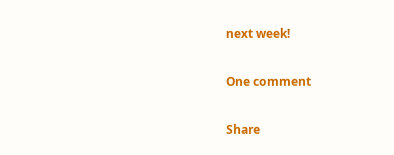next week!

One comment

Share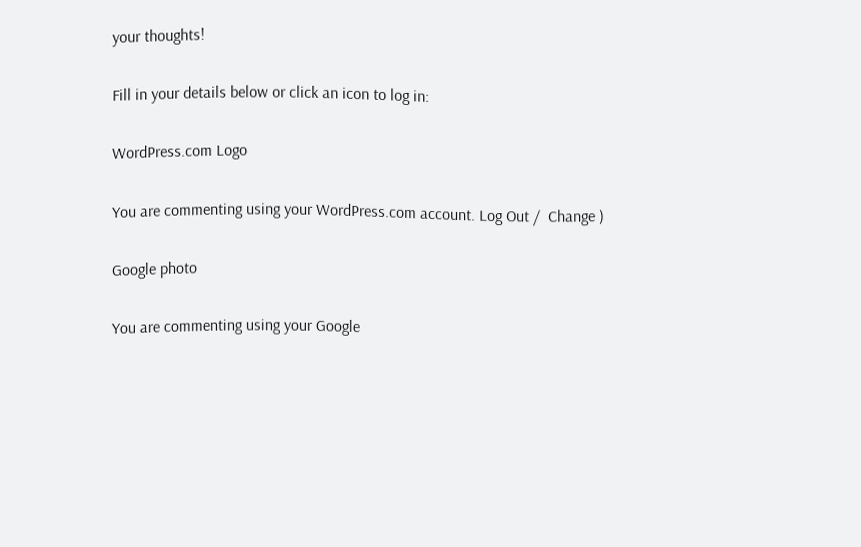your thoughts!

Fill in your details below or click an icon to log in:

WordPress.com Logo

You are commenting using your WordPress.com account. Log Out /  Change )

Google photo

You are commenting using your Google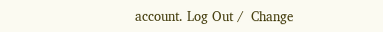account. Log Out /  Change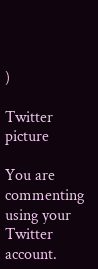)

Twitter picture

You are commenting using your Twitter account.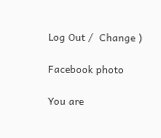Log Out /  Change )

Facebook photo

You are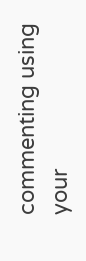commenting using your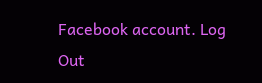Facebook account. Log Out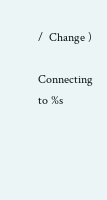/  Change )

Connecting to %s